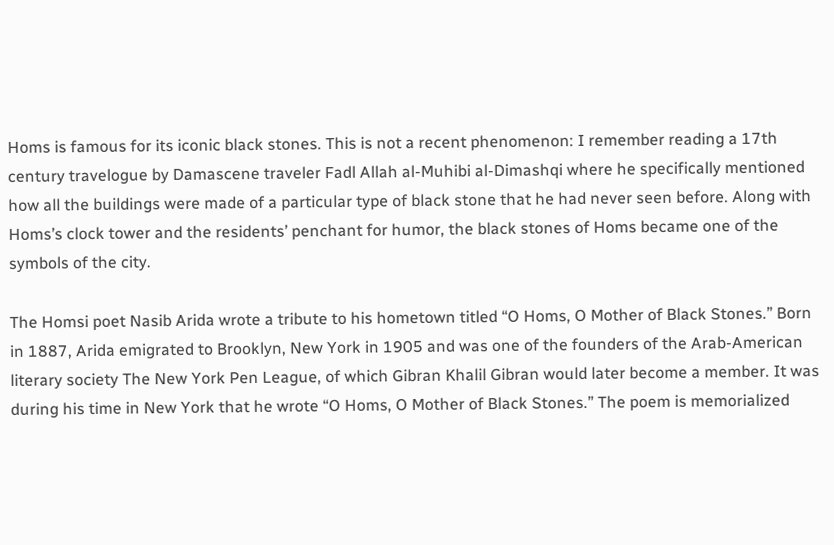Homs is famous for its iconic black stones. This is not a recent phenomenon: I remember reading a 17th century travelogue by Damascene traveler Fadl Allah al-Muhibi al-Dimashqi where he specifically mentioned how all the buildings were made of a particular type of black stone that he had never seen before. Along with Homs’s clock tower and the residents’ penchant for humor, the black stones of Homs became one of the symbols of the city.

The Homsi poet Nasib Arida wrote a tribute to his hometown titled “O Homs, O Mother of Black Stones.” Born in 1887, Arida emigrated to Brooklyn, New York in 1905 and was one of the founders of the Arab-American literary society The New York Pen League, of which Gibran Khalil Gibran would later become a member. It was during his time in New York that he wrote “O Homs, O Mother of Black Stones.” The poem is memorialized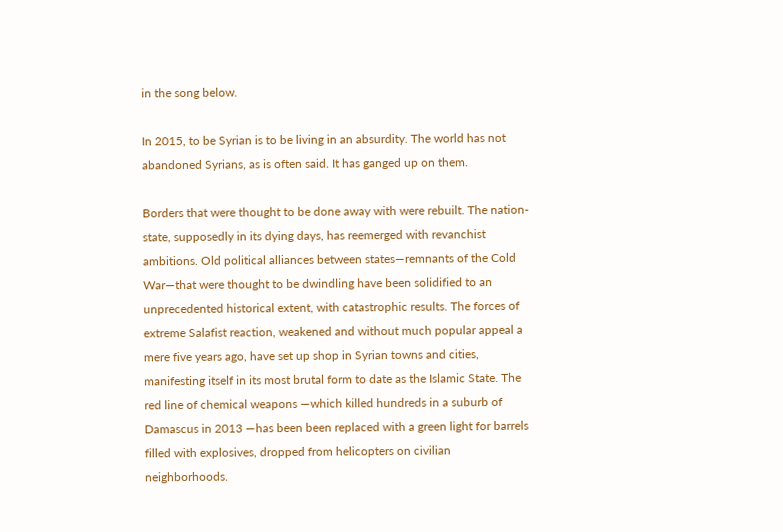in the song below.

In 2015, to be Syrian is to be living in an absurdity. The world has not abandoned Syrians, as is often said. It has ganged up on them.

Borders that were thought to be done away with were rebuilt. The nation-state, supposedly in its dying days, has reemerged with revanchist ambitions. Old political alliances between states—remnants of the Cold War—that were thought to be dwindling have been solidified to an unprecedented historical extent, with catastrophic results. The forces of extreme Salafist reaction, weakened and without much popular appeal a mere five years ago, have set up shop in Syrian towns and cities, manifesting itself in its most brutal form to date as the Islamic State. The red line of chemical weapons —which killed hundreds in a suburb of Damascus in 2013 —has been been replaced with a green light for barrels filled with explosives, dropped from helicopters on civilian neighborhoods.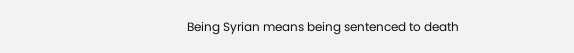Being Syrian means being sentenced to death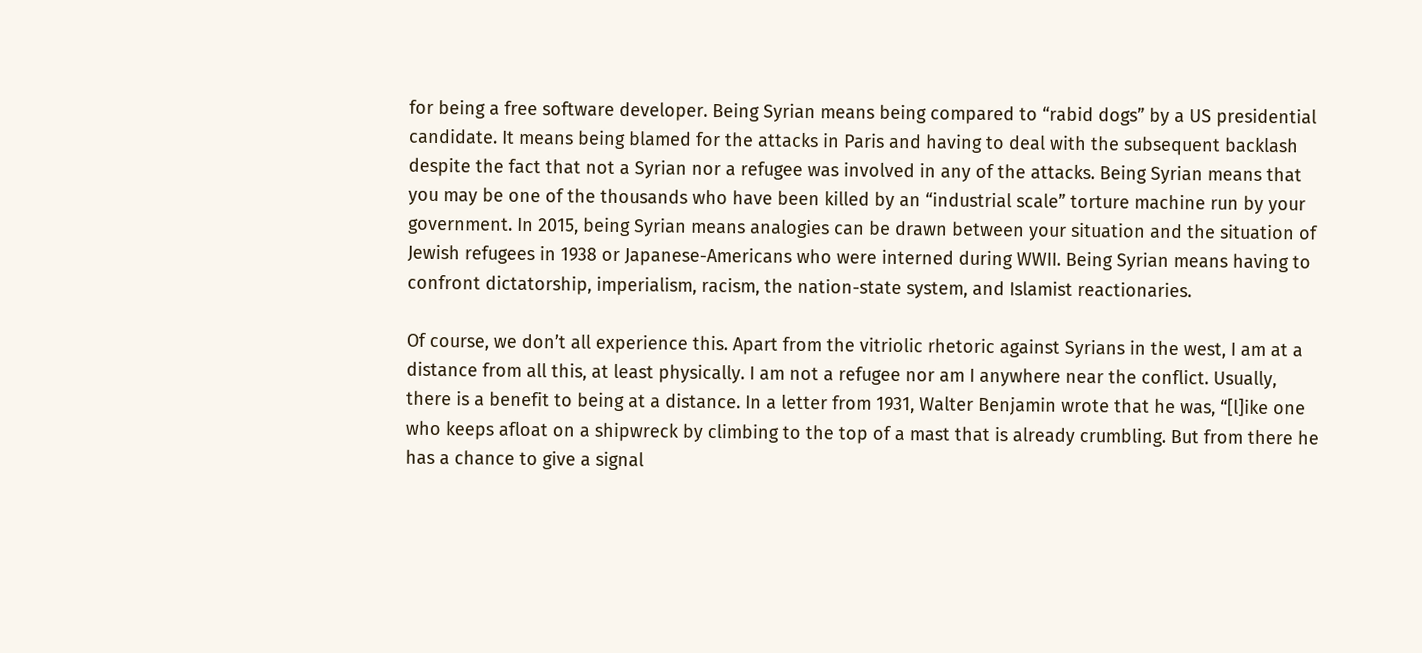for being a free software developer. Being Syrian means being compared to “rabid dogs” by a US presidential candidate. It means being blamed for the attacks in Paris and having to deal with the subsequent backlash despite the fact that not a Syrian nor a refugee was involved in any of the attacks. Being Syrian means that you may be one of the thousands who have been killed by an “industrial scale” torture machine run by your government. In 2015, being Syrian means analogies can be drawn between your situation and the situation of Jewish refugees in 1938 or Japanese-Americans who were interned during WWII. Being Syrian means having to confront dictatorship, imperialism, racism, the nation-state system, and Islamist reactionaries.

Of course, we don’t all experience this. Apart from the vitriolic rhetoric against Syrians in the west, I am at a distance from all this, at least physically. I am not a refugee nor am I anywhere near the conflict. Usually, there is a benefit to being at a distance. In a letter from 1931, Walter Benjamin wrote that he was, “[l]ike one who keeps afloat on a shipwreck by climbing to the top of a mast that is already crumbling. But from there he has a chance to give a signal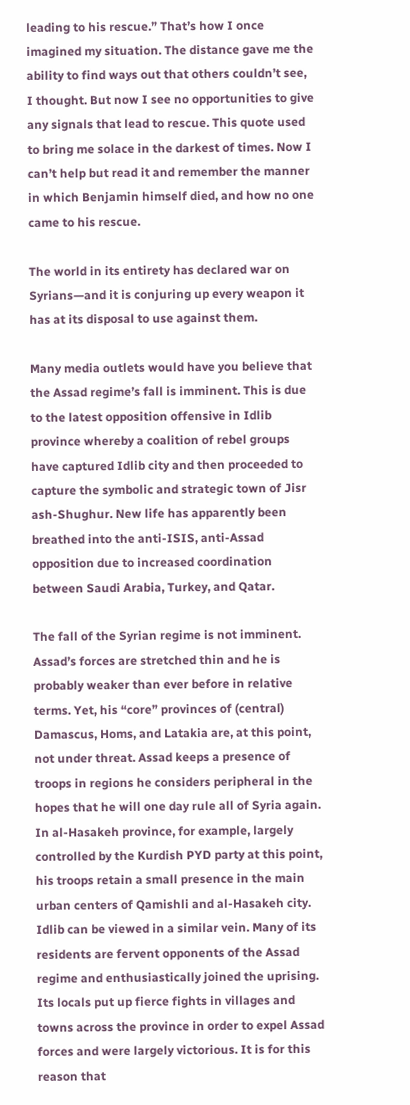leading to his rescue.” That’s how I once imagined my situation. The distance gave me the ability to find ways out that others couldn’t see, I thought. But now I see no opportunities to give any signals that lead to rescue. This quote used to bring me solace in the darkest of times. Now I can’t help but read it and remember the manner in which Benjamin himself died, and how no one came to his rescue.

The world in its entirety has declared war on Syrians—and it is conjuring up every weapon it has at its disposal to use against them.

Many media outlets would have you believe that the Assad regime’s fall is imminent. This is due to the latest opposition offensive in Idlib province whereby a coalition of rebel groups have captured Idlib city and then proceeded to capture the symbolic and strategic town of Jisr ash-Shughur. New life has apparently been breathed into the anti-ISIS, anti-Assad opposition due to increased coordination between Saudi Arabia, Turkey, and Qatar.

The fall of the Syrian regime is not imminent. Assad’s forces are stretched thin and he is probably weaker than ever before in relative terms. Yet, his “core” provinces of (central) Damascus, Homs, and Latakia are, at this point, not under threat. Assad keeps a presence of troops in regions he considers peripheral in the hopes that he will one day rule all of Syria again. In al-Hasakeh province, for example, largely controlled by the Kurdish PYD party at this point, his troops retain a small presence in the main urban centers of Qamishli and al-Hasakeh city. Idlib can be viewed in a similar vein. Many of its residents are fervent opponents of the Assad regime and enthusiastically joined the uprising. Its locals put up fierce fights in villages and towns across the province in order to expel Assad forces and were largely victorious. It is for this reason that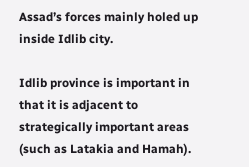Assad’s forces mainly holed up inside Idlib city.

Idlib province is important in that it is adjacent to strategically important areas (such as Latakia and Hamah).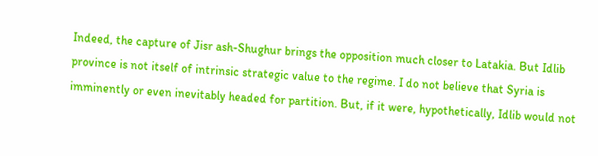Indeed, the capture of Jisr ash-Shughur brings the opposition much closer to Latakia. But Idlib province is not itself of intrinsic strategic value to the regime. I do not believe that Syria is imminently or even inevitably headed for partition. But, if it were, hypothetically, Idlib would not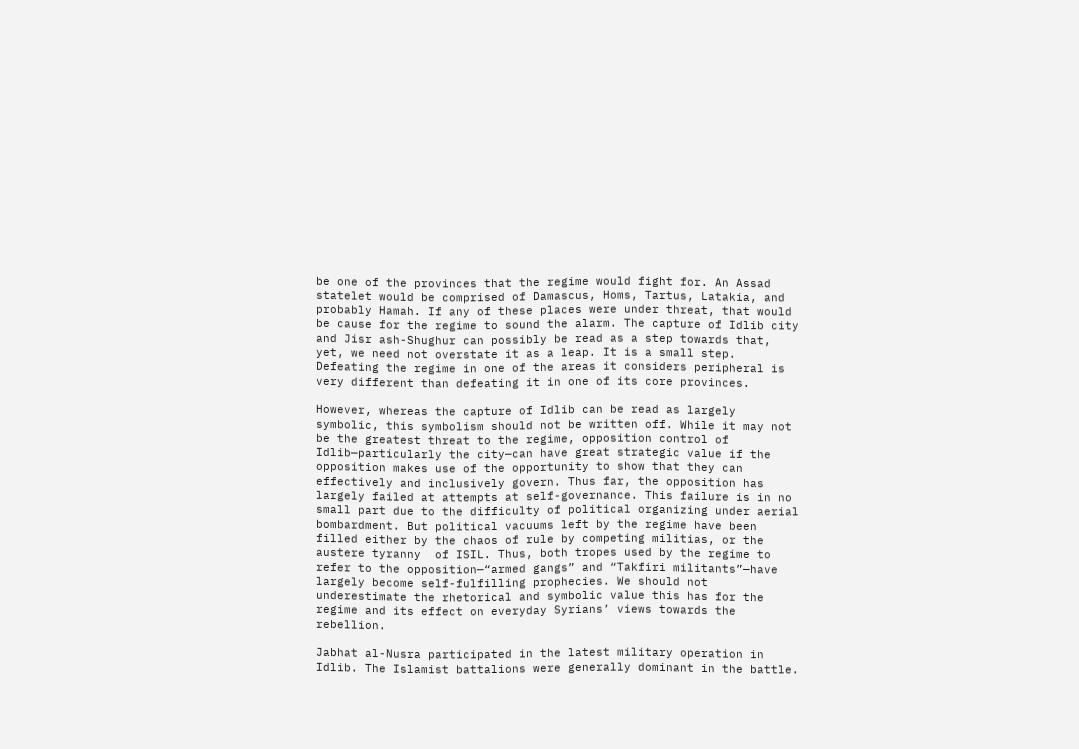be one of the provinces that the regime would fight for. An Assad statelet would be comprised of Damascus, Homs, Tartus, Latakia, and probably Hamah. If any of these places were under threat, that would be cause for the regime to sound the alarm. The capture of Idlib city and Jisr ash-Shughur can possibly be read as a step towards that, yet, we need not overstate it as a leap. It is a small step. Defeating the regime in one of the areas it considers peripheral is very different than defeating it in one of its core provinces.

However, whereas the capture of Idlib can be read as largely symbolic, this symbolism should not be written off. While it may not be the greatest threat to the regime, opposition control of Idlib—particularly the city—can have great strategic value if the opposition makes use of the opportunity to show that they can effectively and inclusively govern. Thus far, the opposition has largely failed at attempts at self-governance. This failure is in no small part due to the difficulty of political organizing under aerial bombardment. But political vacuums left by the regime have been filled either by the chaos of rule by competing militias, or the austere tyranny  of ISIL. Thus, both tropes used by the regime to refer to the opposition—“armed gangs” and “Takfiri militants”—have largely become self-fulfilling prophecies. We should not underestimate the rhetorical and symbolic value this has for the regime and its effect on everyday Syrians’ views towards the rebellion.

Jabhat al-Nusra participated in the latest military operation in Idlib. The Islamist battalions were generally dominant in the battle.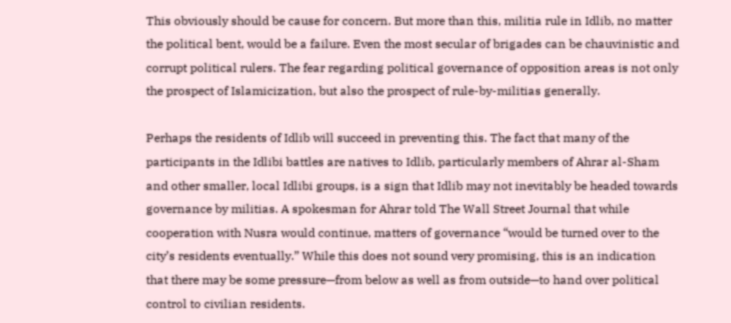This obviously should be cause for concern. But more than this, militia rule in Idlib, no matter the political bent, would be a failure. Even the most secular of brigades can be chauvinistic and corrupt political rulers. The fear regarding political governance of opposition areas is not only the prospect of Islamicization, but also the prospect of rule-by-militias generally.

Perhaps the residents of Idlib will succeed in preventing this. The fact that many of the participants in the Idlibi battles are natives to Idlib, particularly members of Ahrar al-Sham and other smaller, local Idlibi groups, is a sign that Idlib may not inevitably be headed towards governance by militias. A spokesman for Ahrar told The Wall Street Journal that while cooperation with Nusra would continue, matters of governance “would be turned over to the city’s residents eventually.” While this does not sound very promising, this is an indication that there may be some pressure—from below as well as from outside—to hand over political control to civilian residents.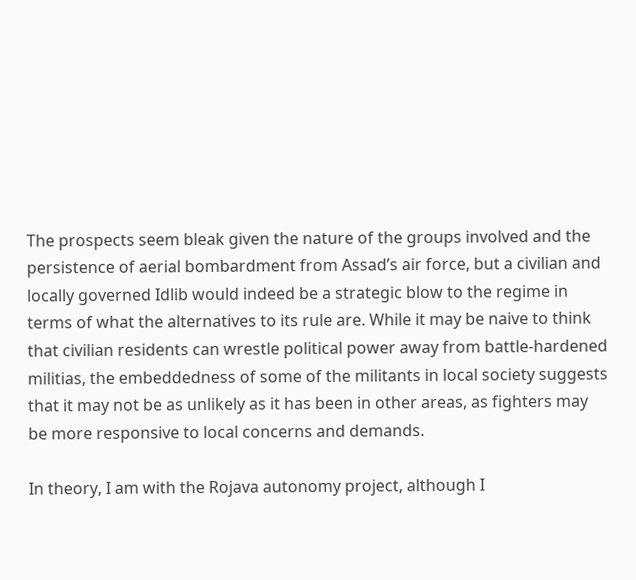The prospects seem bleak given the nature of the groups involved and the persistence of aerial bombardment from Assad’s air force, but a civilian and locally governed Idlib would indeed be a strategic blow to the regime in terms of what the alternatives to its rule are. While it may be naive to think that civilian residents can wrestle political power away from battle-hardened militias, the embeddedness of some of the militants in local society suggests that it may not be as unlikely as it has been in other areas, as fighters may be more responsive to local concerns and demands.

In theory, I am with the Rojava autonomy project, although I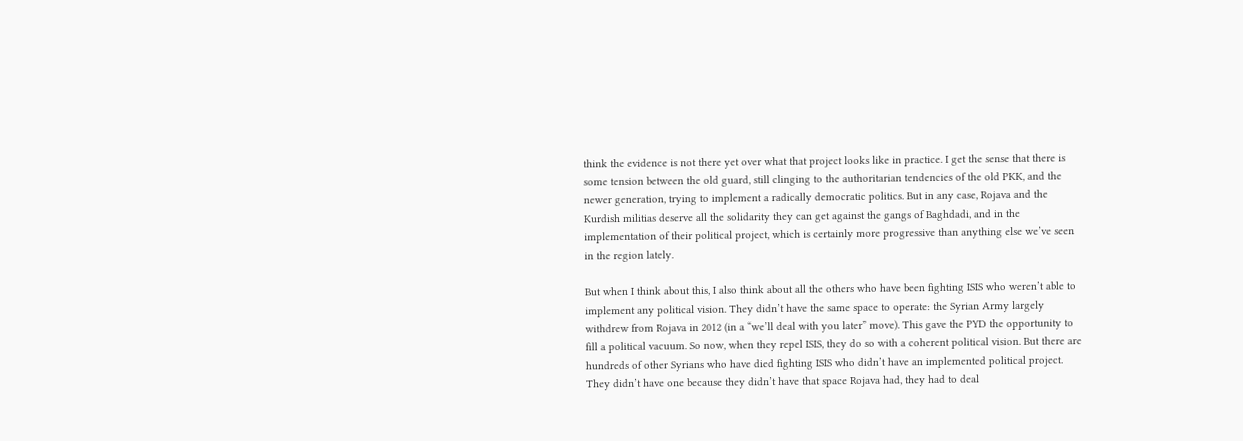think the evidence is not there yet over what that project looks like in practice. I get the sense that there is some tension between the old guard, still clinging to the authoritarian tendencies of the old PKK, and the newer generation, trying to implement a radically democratic politics. But in any case, Rojava and the Kurdish militias deserve all the solidarity they can get against the gangs of Baghdadi, and in the implementation of their political project, which is certainly more progressive than anything else we’ve seen in the region lately.

But when I think about this, I also think about all the others who have been fighting ISIS who weren’t able to implement any political vision. They didn’t have the same space to operate: the Syrian Army largely withdrew from Rojava in 2012 (in a “we’ll deal with you later” move). This gave the PYD the opportunity to fill a political vacuum. So now, when they repel ISIS, they do so with a coherent political vision. But there are hundreds of other Syrians who have died fighting ISIS who didn’t have an implemented political project. They didn’t have one because they didn’t have that space Rojava had, they had to deal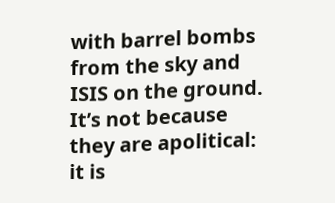with barrel bombs from the sky and ISIS on the ground. It’s not because they are apolitical: it is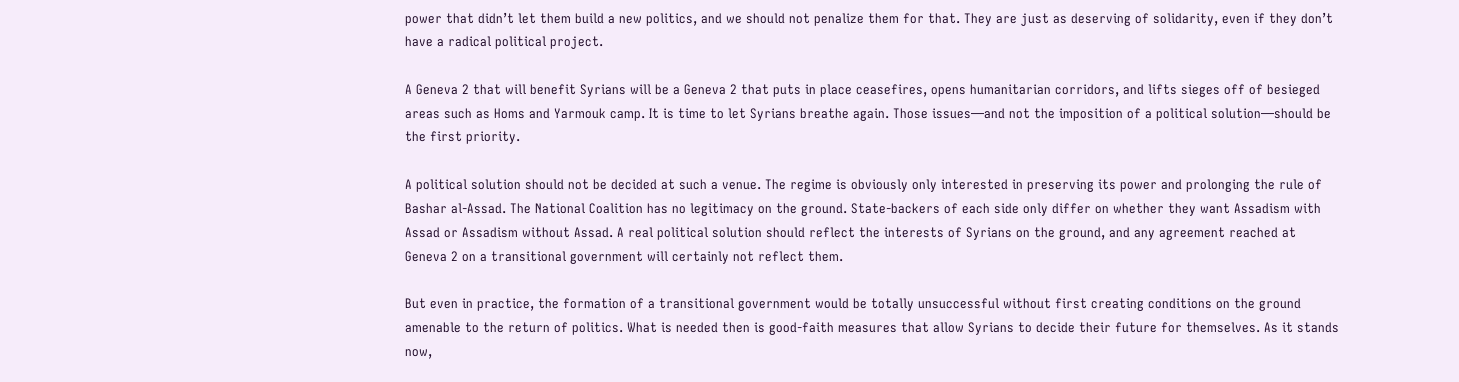power that didn’t let them build a new politics, and we should not penalize them for that. They are just as deserving of solidarity, even if they don’t have a radical political project.

A Geneva 2 that will benefit Syrians will be a Geneva 2 that puts in place ceasefires, opens humanitarian corridors, and lifts sieges off of besieged areas such as Homs and Yarmouk camp. It is time to let Syrians breathe again. Those issues—and not the imposition of a political solution—should be the first priority.

A political solution should not be decided at such a venue. The regime is obviously only interested in preserving its power and prolonging the rule of Bashar al-Assad. The National Coalition has no legitimacy on the ground. State-backers of each side only differ on whether they want Assadism with Assad or Assadism without Assad. A real political solution should reflect the interests of Syrians on the ground, and any agreement reached at Geneva 2 on a transitional government will certainly not reflect them.

But even in practice, the formation of a transitional government would be totally unsuccessful without first creating conditions on the ground amenable to the return of politics. What is needed then is good-faith measures that allow Syrians to decide their future for themselves. As it stands now,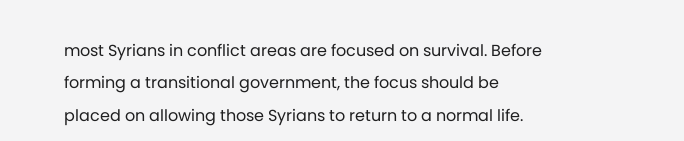most Syrians in conflict areas are focused on survival. Before forming a transitional government, the focus should be placed on allowing those Syrians to return to a normal life.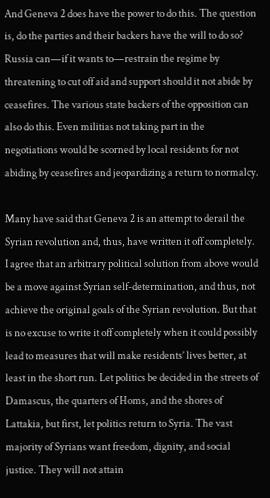And Geneva 2 does have the power to do this. The question is, do the parties and their backers have the will to do so? Russia can—if it wants to—restrain the regime by threatening to cut off aid and support should it not abide by ceasefires. The various state backers of the opposition can also do this. Even militias not taking part in the negotiations would be scorned by local residents for not abiding by ceasefires and jeopardizing a return to normalcy.

Many have said that Geneva 2 is an attempt to derail the Syrian revolution and, thus, have written it off completely. I agree that an arbitrary political solution from above would be a move against Syrian self-determination, and thus, not achieve the original goals of the Syrian revolution. But that is no excuse to write it off completely when it could possibly lead to measures that will make residents’ lives better, at least in the short run. Let politics be decided in the streets of Damascus, the quarters of Homs, and the shores of Lattakia, but first, let politics return to Syria. The vast majority of Syrians want freedom, dignity, and social justice. They will not attain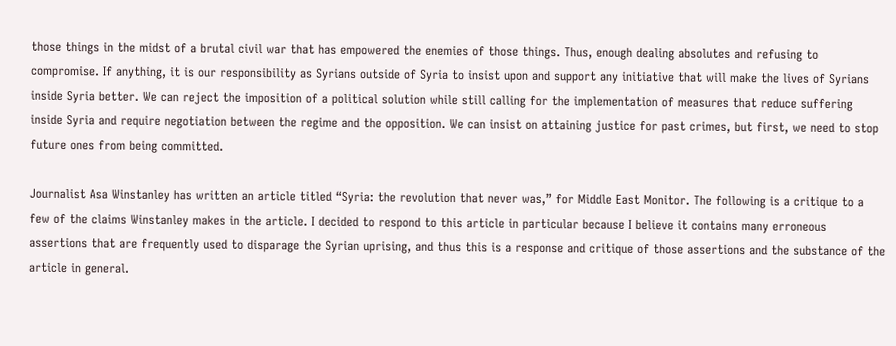those things in the midst of a brutal civil war that has empowered the enemies of those things. Thus, enough dealing absolutes and refusing to compromise. If anything, it is our responsibility as Syrians outside of Syria to insist upon and support any initiative that will make the lives of Syrians inside Syria better. We can reject the imposition of a political solution while still calling for the implementation of measures that reduce suffering inside Syria and require negotiation between the regime and the opposition. We can insist on attaining justice for past crimes, but first, we need to stop future ones from being committed.

Journalist Asa Winstanley has written an article titled “Syria: the revolution that never was,” for Middle East Monitor. The following is a critique to a few of the claims Winstanley makes in the article. I decided to respond to this article in particular because I believe it contains many erroneous assertions that are frequently used to disparage the Syrian uprising, and thus this is a response and critique of those assertions and the substance of the article in general.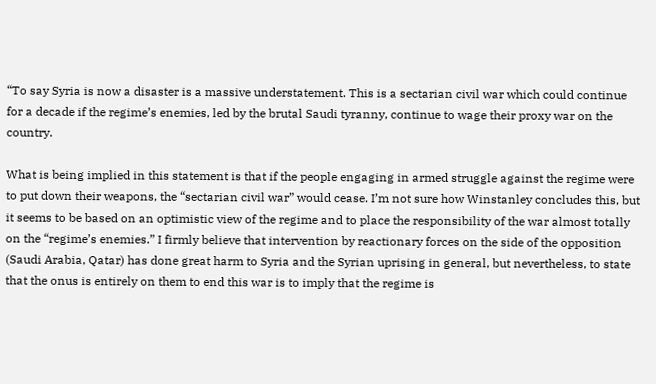“To say Syria is now a disaster is a massive understatement. This is a sectarian civil war which could continue for a decade if the regime’s enemies, led by the brutal Saudi tyranny, continue to wage their proxy war on the country.

What is being implied in this statement is that if the people engaging in armed struggle against the regime were to put down their weapons, the “sectarian civil war” would cease. I’m not sure how Winstanley concludes this, but it seems to be based on an optimistic view of the regime and to place the responsibility of the war almost totally on the “regime’s enemies.” I firmly believe that intervention by reactionary forces on the side of the opposition (Saudi Arabia, Qatar) has done great harm to Syria and the Syrian uprising in general, but nevertheless, to state that the onus is entirely on them to end this war is to imply that the regime is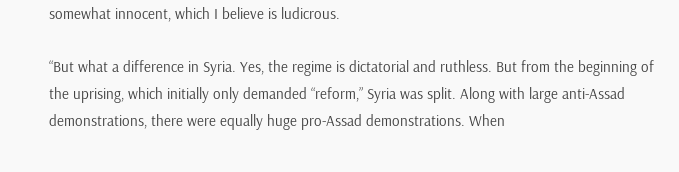somewhat innocent, which I believe is ludicrous.

“But what a difference in Syria. Yes, the regime is dictatorial and ruthless. But from the beginning of the uprising, which initially only demanded “reform,” Syria was split. Along with large anti-Assad demonstrations, there were equally huge pro-Assad demonstrations. When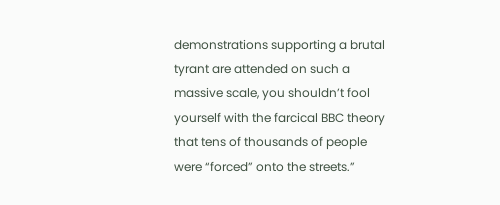demonstrations supporting a brutal tyrant are attended on such a massive scale, you shouldn’t fool yourself with the farcical BBC theory that tens of thousands of people were “forced” onto the streets.”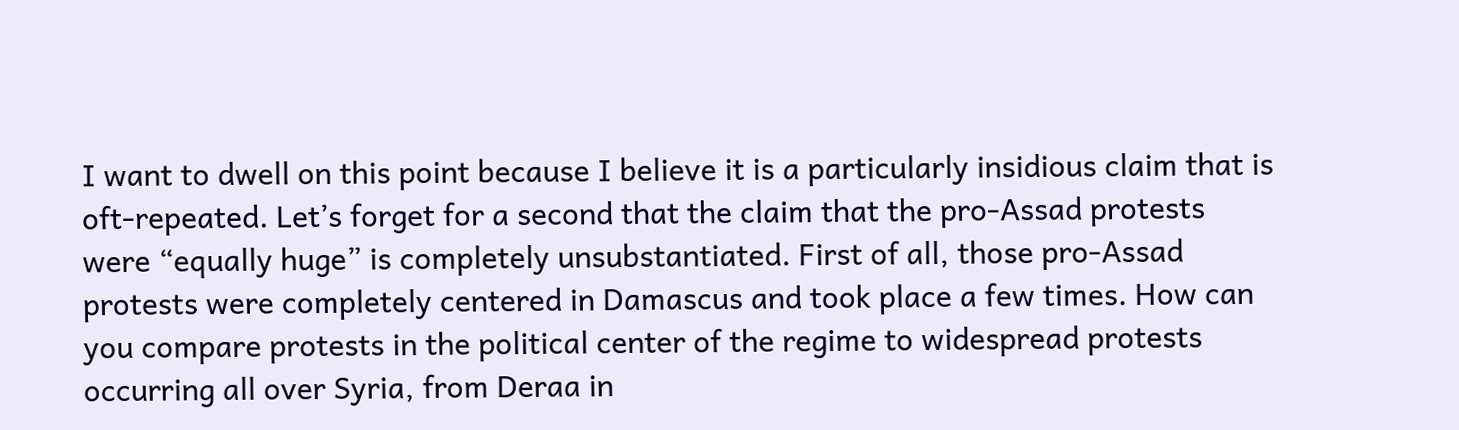I want to dwell on this point because I believe it is a particularly insidious claim that is oft-repeated. Let’s forget for a second that the claim that the pro-Assad protests were “equally huge” is completely unsubstantiated. First of all, those pro-Assad protests were completely centered in Damascus and took place a few times. How can you compare protests in the political center of the regime to widespread protests occurring all over Syria, from Deraa in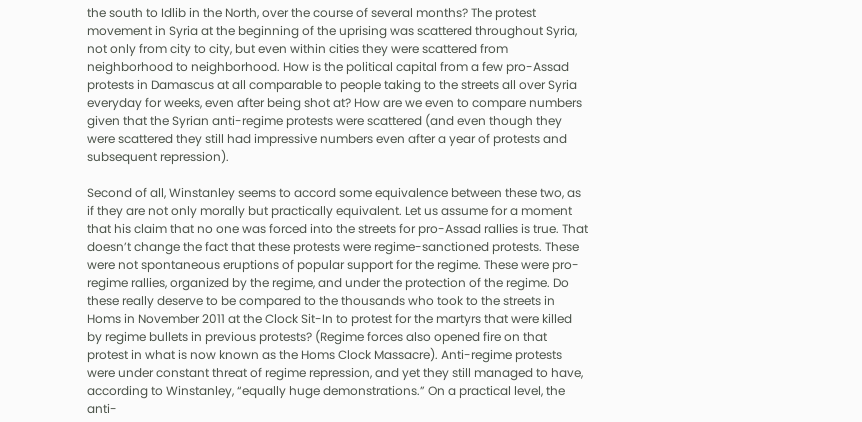the south to Idlib in the North, over the course of several months? The protest movement in Syria at the beginning of the uprising was scattered throughout Syria, not only from city to city, but even within cities they were scattered from neighborhood to neighborhood. How is the political capital from a few pro-Assad protests in Damascus at all comparable to people taking to the streets all over Syria everyday for weeks, even after being shot at? How are we even to compare numbers given that the Syrian anti-regime protests were scattered (and even though they were scattered they still had impressive numbers even after a year of protests and subsequent repression).

Second of all, Winstanley seems to accord some equivalence between these two, as if they are not only morally but practically equivalent. Let us assume for a moment that his claim that no one was forced into the streets for pro-Assad rallies is true. That doesn’t change the fact that these protests were regime-sanctioned protests. These were not spontaneous eruptions of popular support for the regime. These were pro-regime rallies, organized by the regime, and under the protection of the regime. Do these really deserve to be compared to the thousands who took to the streets in Homs in November 2011 at the Clock Sit-In to protest for the martyrs that were killed by regime bullets in previous protests? (Regime forces also opened fire on that protest in what is now known as the Homs Clock Massacre). Anti-regime protests were under constant threat of regime repression, and yet they still managed to have, according to Winstanley, “equally huge demonstrations.” On a practical level, the anti-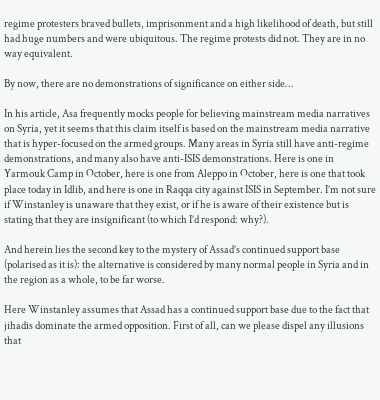regime protesters braved bullets, imprisonment and a high likelihood of death, but still had huge numbers and were ubiquitous. The regime protests did not. They are in no way equivalent.

By now, there are no demonstrations of significance on either side…

In his article, Asa frequently mocks people for believing mainstream media narratives on Syria, yet it seems that this claim itself is based on the mainstream media narrative that is hyper-focused on the armed groups. Many areas in Syria still have anti-regime demonstrations, and many also have anti-ISIS demonstrations. Here is one in Yarmouk Camp in October, here is one from Aleppo in October, here is one that took place today in Idlib, and here is one in Raqqa city against ISIS in September. I’m not sure if Winstanley is unaware that they exist, or if he is aware of their existence but is stating that they are insignificant (to which I’d respond: why?).

And herein lies the second key to the mystery of Assad’s continued support base (polarised as it is): the alternative is considered by many normal people in Syria and in the region as a whole, to be far worse.

Here Winstanley assumes that Assad has a continued support base due to the fact that jihadis dominate the armed opposition. First of all, can we please dispel any illusions that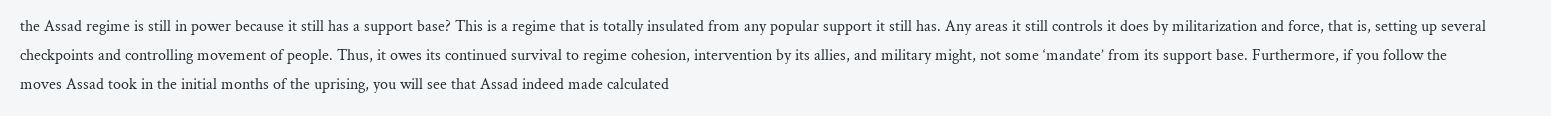the Assad regime is still in power because it still has a support base? This is a regime that is totally insulated from any popular support it still has. Any areas it still controls it does by militarization and force, that is, setting up several checkpoints and controlling movement of people. Thus, it owes its continued survival to regime cohesion, intervention by its allies, and military might, not some ‘mandate’ from its support base. Furthermore, if you follow the moves Assad took in the initial months of the uprising, you will see that Assad indeed made calculated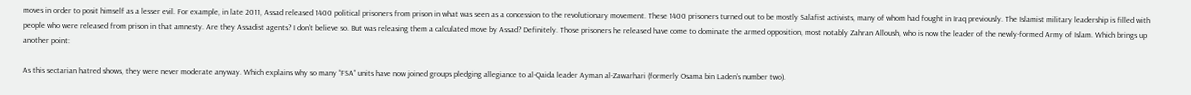moves in order to posit himself as a lesser evil. For example, in late 2011, Assad released 1400 political prisoners from prison in what was seen as a concession to the revolutionary movement. These 1400 prisoners turned out to be mostly Salafist activists, many of whom had fought in Iraq previously. The Islamist military leadership is filled with people who were released from prison in that amnesty. Are they Assadist agents? I don’t believe so. But was releasing them a calculated move by Assad? Definitely. Those prisoners he released have come to dominate the armed opposition, most notably Zahran Alloush, who is now the leader of the newly-formed Army of Islam. Which brings up another point:

As this sectarian hatred shows, they were never moderate anyway. Which explains why so many “FSA” units have now joined groups pledging allegiance to al-Qaida leader Ayman al-Zawarhari (formerly Osama bin Laden’s number two).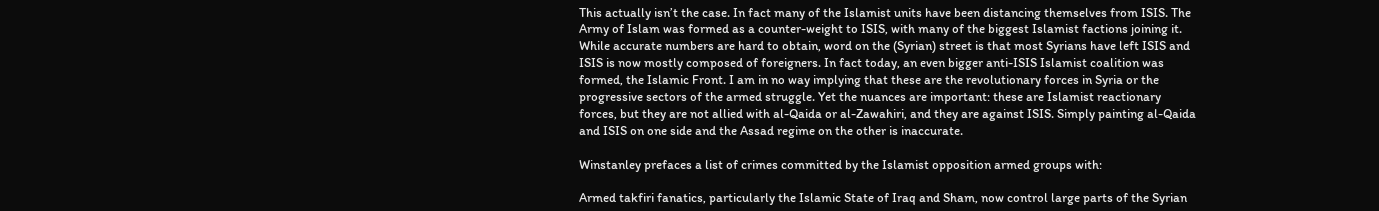This actually isn’t the case. In fact many of the Islamist units have been distancing themselves from ISIS. The Army of Islam was formed as a counter-weight to ISIS, with many of the biggest Islamist factions joining it. While accurate numbers are hard to obtain, word on the (Syrian) street is that most Syrians have left ISIS and ISIS is now mostly composed of foreigners. In fact today, an even bigger anti-ISIS Islamist coalition was formed, the Islamic Front. I am in no way implying that these are the revolutionary forces in Syria or the progressive sectors of the armed struggle. Yet the nuances are important: these are Islamist reactionary forces, but they are not allied with al-Qaida or al-Zawahiri, and they are against ISIS. Simply painting al-Qaida and ISIS on one side and the Assad regime on the other is inaccurate.

Winstanley prefaces a list of crimes committed by the Islamist opposition armed groups with:

Armed takfiri fanatics, particularly the Islamic State of Iraq and Sham, now control large parts of the Syrian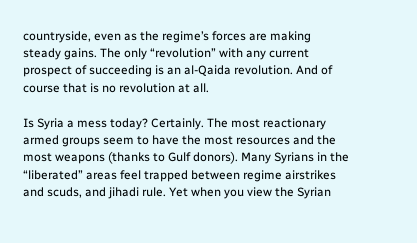countryside, even as the regime’s forces are making steady gains. The only “revolution” with any current prospect of succeeding is an al-Qaida revolution. And of course that is no revolution at all.

Is Syria a mess today? Certainly. The most reactionary armed groups seem to have the most resources and the most weapons (thanks to Gulf donors). Many Syrians in the “liberated” areas feel trapped between regime airstrikes and scuds, and jihadi rule. Yet when you view the Syrian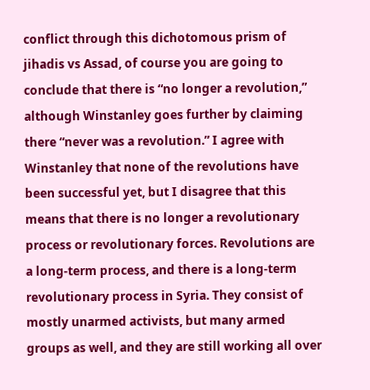conflict through this dichotomous prism of jihadis vs Assad, of course you are going to conclude that there is “no longer a revolution,” although Winstanley goes further by claiming there “never was a revolution.” I agree with Winstanley that none of the revolutions have been successful yet, but I disagree that this means that there is no longer a revolutionary process or revolutionary forces. Revolutions are a long-term process, and there is a long-term revolutionary process in Syria. They consist of mostly unarmed activists, but many armed groups as well, and they are still working all over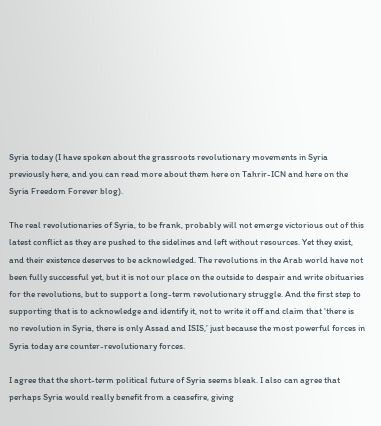Syria today (I have spoken about the grassroots revolutionary movements in Syria previously here, and you can read more about them here on Tahrir-ICN and here on the Syria Freedom Forever blog).

The real revolutionaries of Syria, to be frank, probably will not emerge victorious out of this latest conflict as they are pushed to the sidelines and left without resources. Yet they exist, and their existence deserves to be acknowledged. The revolutions in the Arab world have not been fully successful yet, but it is not our place on the outside to despair and write obituaries for the revolutions, but to support a long-term revolutionary struggle. And the first step to supporting that is to acknowledge and identify it, not to write it off and claim that ‘there is no revolution in Syria, there is only Assad and ISIS,’ just because the most powerful forces in Syria today are counter-revolutionary forces.

I agree that the short-term political future of Syria seems bleak. I also can agree that perhaps Syria would really benefit from a ceasefire, giving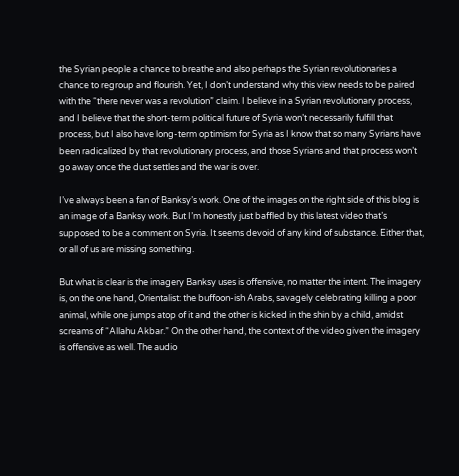the Syrian people a chance to breathe and also perhaps the Syrian revolutionaries a chance to regroup and flourish. Yet, I don’t understand why this view needs to be paired with the “there never was a revolution” claim. I believe in a Syrian revolutionary process, and I believe that the short-term political future of Syria won’t necessarily fulfill that process, but I also have long-term optimism for Syria as I know that so many Syrians have been radicalized by that revolutionary process, and those Syrians and that process won’t go away once the dust settles and the war is over.

I’ve always been a fan of Banksy’s work. One of the images on the right side of this blog is an image of a Banksy work. But I’m honestly just baffled by this latest video that’s supposed to be a comment on Syria. It seems devoid of any kind of substance. Either that, or all of us are missing something.

But what is clear is the imagery Banksy uses is offensive, no matter the intent. The imagery is, on the one hand, Orientalist: the buffoon-ish Arabs, savagely celebrating killing a poor animal, while one jumps atop of it and the other is kicked in the shin by a child, amidst screams of “Allahu Akbar.” On the other hand, the context of the video given the imagery is offensive as well. The audio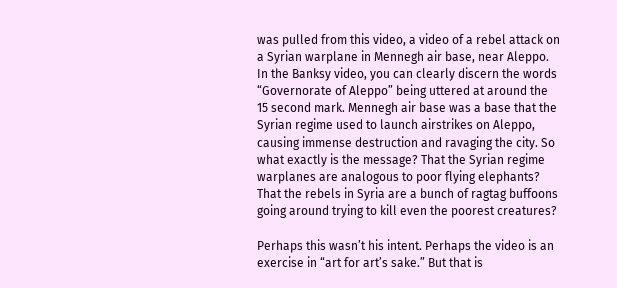was pulled from this video, a video of a rebel attack on a Syrian warplane in Mennegh air base, near Aleppo. In the Banksy video, you can clearly discern the words “Governorate of Aleppo” being uttered at around the 15 second mark. Mennegh air base was a base that the Syrian regime used to launch airstrikes on Aleppo, causing immense destruction and ravaging the city. So what exactly is the message? That the Syrian regime warplanes are analogous to poor flying elephants? That the rebels in Syria are a bunch of ragtag buffoons going around trying to kill even the poorest creatures?

Perhaps this wasn’t his intent. Perhaps the video is an exercise in “art for art’s sake.” But that is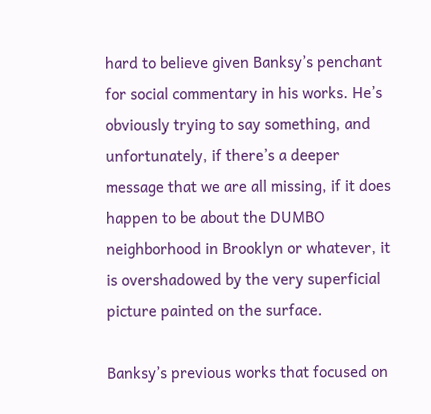hard to believe given Banksy’s penchant for social commentary in his works. He’s obviously trying to say something, and unfortunately, if there’s a deeper message that we are all missing, if it does happen to be about the DUMBO neighborhood in Brooklyn or whatever, it is overshadowed by the very superficial picture painted on the surface.

Banksy’s previous works that focused on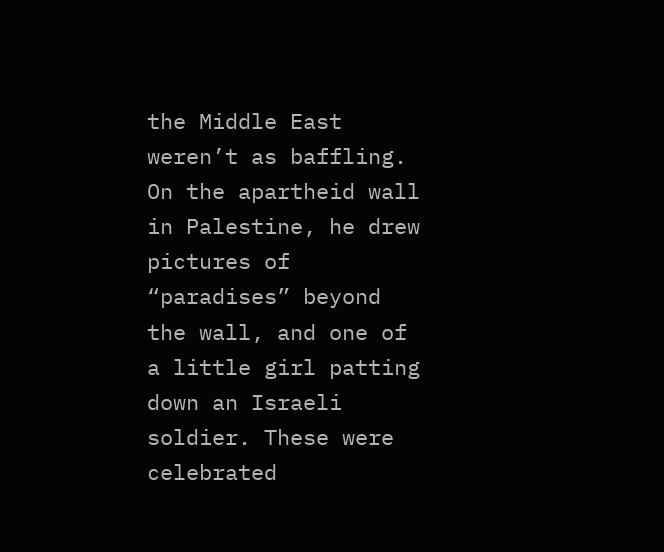the Middle East weren’t as baffling. On the apartheid wall in Palestine, he drew pictures of “paradises” beyond the wall, and one of a little girl patting down an Israeli soldier. These were celebrated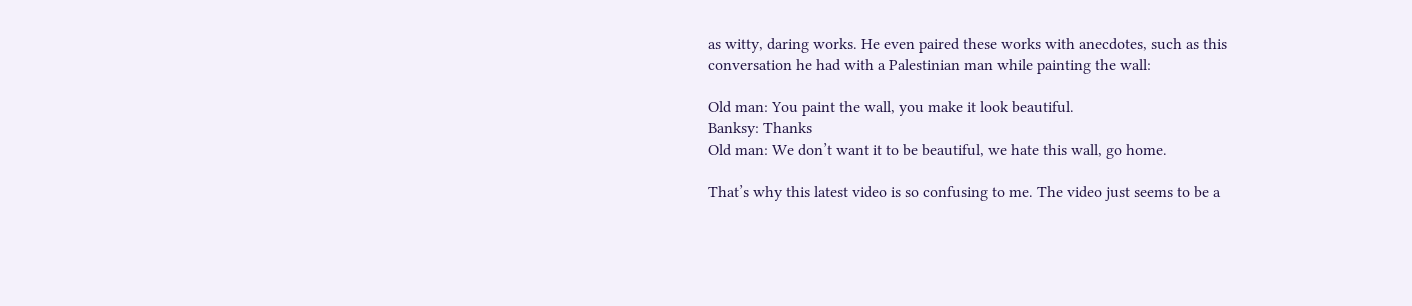as witty, daring works. He even paired these works with anecdotes, such as this conversation he had with a Palestinian man while painting the wall:

Old man: You paint the wall, you make it look beautiful.
Banksy: Thanks
Old man: We don’t want it to be beautiful, we hate this wall, go home.

That’s why this latest video is so confusing to me. The video just seems to be a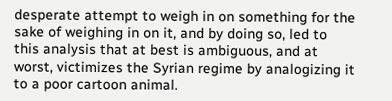desperate attempt to weigh in on something for the sake of weighing in on it, and by doing so, led to this analysis that at best is ambiguous, and at worst, victimizes the Syrian regime by analogizing it to a poor cartoon animal.